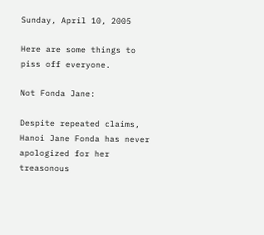Sunday, April 10, 2005

Here are some things to piss off everyone.

Not Fonda Jane:

Despite repeated claims, Hanoi Jane Fonda has never apologized for her treasonous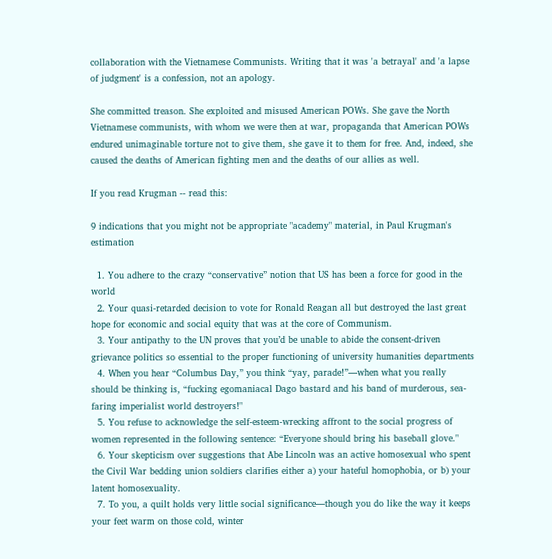collaboration with the Vietnamese Communists. Writing that it was 'a betrayal' and 'a lapse of judgment' is a confession, not an apology.

She committed treason. She exploited and misused American POWs. She gave the North Vietnamese communists, with whom we were then at war, propaganda that American POWs endured unimaginable torture not to give them, she gave it to them for free. And, indeed, she caused the deaths of American fighting men and the deaths of our allies as well.

If you read Krugman -- read this:

9 indications that you might not be appropriate "academy" material, in Paul Krugman's estimation

  1. You adhere to the crazy “conservative” notion that US has been a force for good in the world
  2. Your quasi-retarded decision to vote for Ronald Reagan all but destroyed the last great hope for economic and social equity that was at the core of Communism.
  3. Your antipathy to the UN proves that you’d be unable to abide the consent-driven grievance politics so essential to the proper functioning of university humanities departments
  4. When you hear “Columbus Day,” you think “yay, parade!”—when what you really should be thinking is, “fucking egomaniacal Dago bastard and his band of murderous, sea-faring imperialist world destroyers!"
  5. You refuse to acknowledge the self-esteem-wrecking affront to the social progress of women represented in the following sentence: “Everyone should bring his baseball glove."
  6. Your skepticism over suggestions that Abe Lincoln was an active homosexual who spent the Civil War bedding union soldiers clarifies either a) your hateful homophobia, or b) your latent homosexuality.
  7. To you, a quilt holds very little social significance—though you do like the way it keeps your feet warm on those cold, winter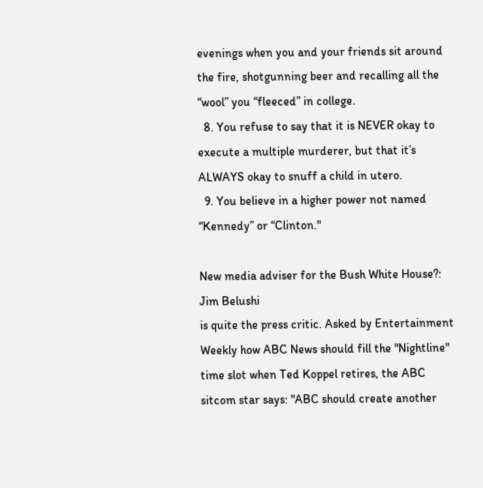evenings when you and your friends sit around the fire, shotgunning beer and recalling all the “wool” you “fleeced” in college.
  8. You refuse to say that it is NEVER okay to execute a multiple murderer, but that it’s ALWAYS okay to snuff a child in utero.
  9. You believe in a higher power not named “Kennedy” or “Clinton."

New media adviser for the Bush White House?:
Jim Belushi
is quite the press critic. Asked by Entertainment Weekly how ABC News should fill the "Nightline" time slot when Ted Koppel retires, the ABC sitcom star says: "ABC should create another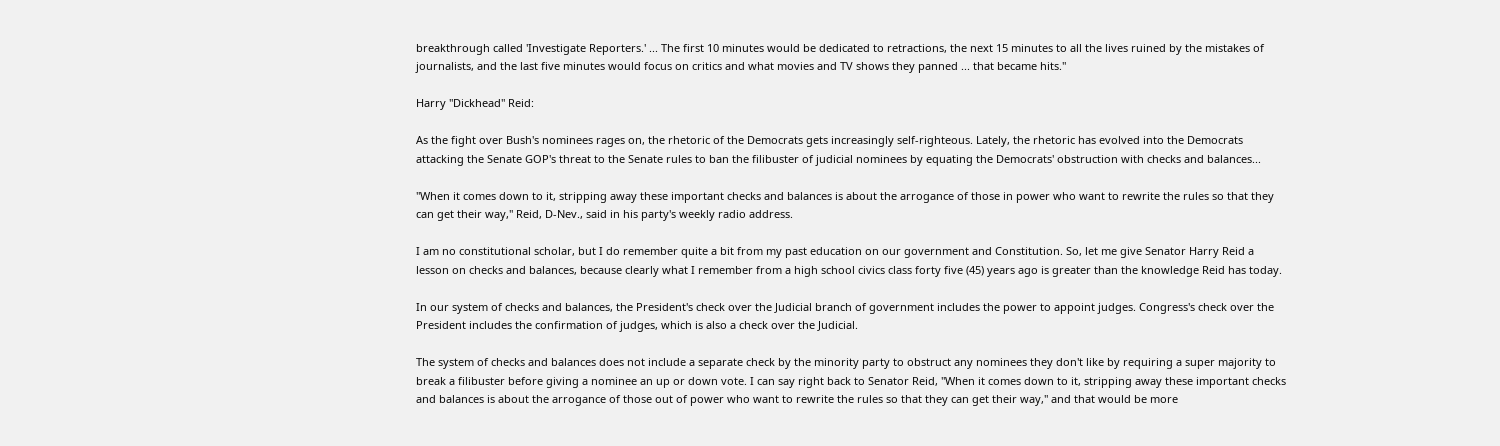breakthrough called 'Investigate Reporters.' ... The first 10 minutes would be dedicated to retractions, the next 15 minutes to all the lives ruined by the mistakes of journalists, and the last five minutes would focus on critics and what movies and TV shows they panned ... that became hits."

Harry "Dickhead" Reid:

As the fight over Bush's nominees rages on, the rhetoric of the Democrats gets increasingly self-righteous. Lately, the rhetoric has evolved into the Democrats attacking the Senate GOP's threat to the Senate rules to ban the filibuster of judicial nominees by equating the Democrats' obstruction with checks and balances...

"When it comes down to it, stripping away these important checks and balances is about the arrogance of those in power who want to rewrite the rules so that they can get their way," Reid, D-Nev., said in his party's weekly radio address.

I am no constitutional scholar, but I do remember quite a bit from my past education on our government and Constitution. So, let me give Senator Harry Reid a lesson on checks and balances, because clearly what I remember from a high school civics class forty five (45) years ago is greater than the knowledge Reid has today.

In our system of checks and balances, the President's check over the Judicial branch of government includes the power to appoint judges. Congress's check over the President includes the confirmation of judges, which is also a check over the Judicial.

The system of checks and balances does not include a separate check by the minority party to obstruct any nominees they don't like by requiring a super majority to break a filibuster before giving a nominee an up or down vote. I can say right back to Senator Reid, "When it comes down to it, stripping away these important checks and balances is about the arrogance of those out of power who want to rewrite the rules so that they can get their way," and that would be more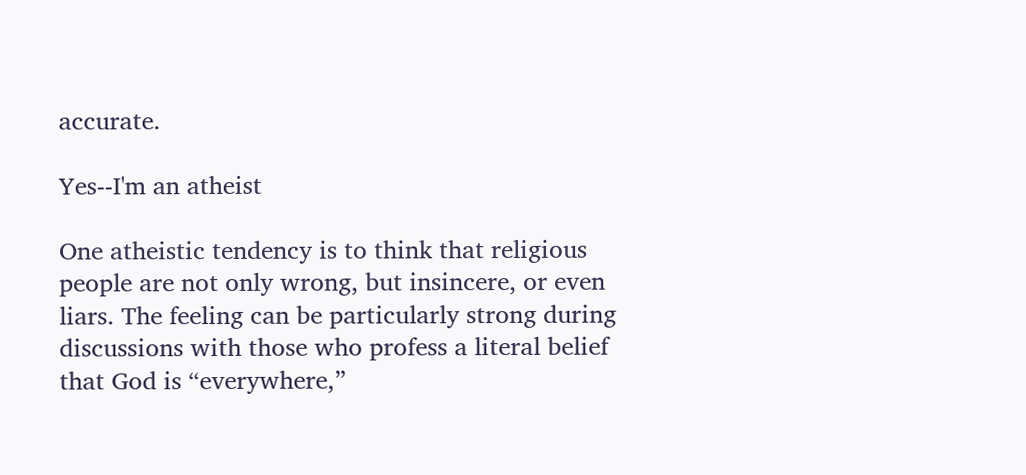accurate.

Yes--I'm an atheist

One atheistic tendency is to think that religious people are not only wrong, but insincere, or even liars. The feeling can be particularly strong during discussions with those who profess a literal belief that God is “everywhere,”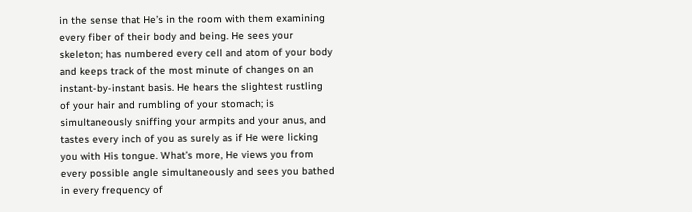in the sense that He’s in the room with them examining every fiber of their body and being. He sees your skeleton; has numbered every cell and atom of your body and keeps track of the most minute of changes on an instant-by-instant basis. He hears the slightest rustling of your hair and rumbling of your stomach; is simultaneously sniffing your armpits and your anus, and tastes every inch of you as surely as if He were licking you with His tongue. What’s more, He views you from every possible angle simultaneously and sees you bathed in every frequency of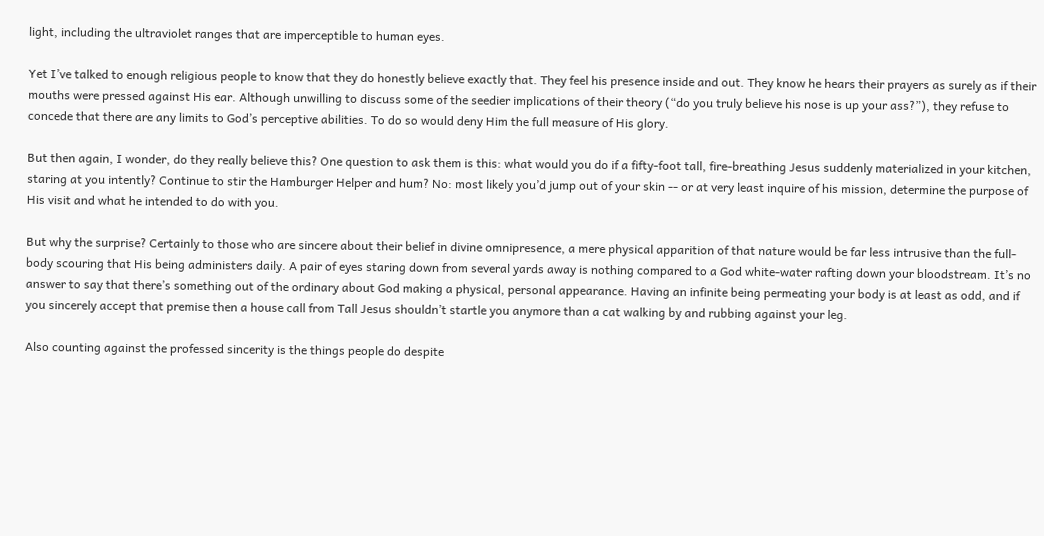light, including the ultraviolet ranges that are imperceptible to human eyes.

Yet I’ve talked to enough religious people to know that they do honestly believe exactly that. They feel his presence inside and out. They know he hears their prayers as surely as if their mouths were pressed against His ear. Although unwilling to discuss some of the seedier implications of their theory (“do you truly believe his nose is up your ass?”), they refuse to concede that there are any limits to God’s perceptive abilities. To do so would deny Him the full measure of His glory.

But then again, I wonder, do they really believe this? One question to ask them is this: what would you do if a fifty-foot tall, fire-breathing Jesus suddenly materialized in your kitchen, staring at you intently? Continue to stir the Hamburger Helper and hum? No: most likely you’d jump out of your skin -- or at very least inquire of his mission, determine the purpose of His visit and what he intended to do with you.

But why the surprise? Certainly to those who are sincere about their belief in divine omnipresence, a mere physical apparition of that nature would be far less intrusive than the full-body scouring that His being administers daily. A pair of eyes staring down from several yards away is nothing compared to a God white-water rafting down your bloodstream. It’s no answer to say that there’s something out of the ordinary about God making a physical, personal appearance. Having an infinite being permeating your body is at least as odd, and if you sincerely accept that premise then a house call from Tall Jesus shouldn’t startle you anymore than a cat walking by and rubbing against your leg.

Also counting against the professed sincerity is the things people do despite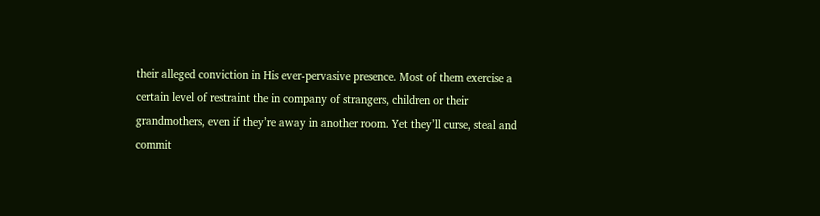their alleged conviction in His ever-pervasive presence. Most of them exercise a certain level of restraint the in company of strangers, children or their grandmothers, even if they’re away in another room. Yet they’ll curse, steal and commit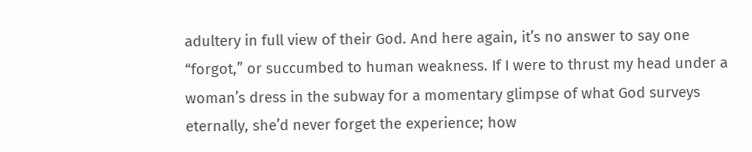adultery in full view of their God. And here again, it’s no answer to say one “forgot,” or succumbed to human weakness. If I were to thrust my head under a woman’s dress in the subway for a momentary glimpse of what God surveys eternally, she’d never forget the experience; how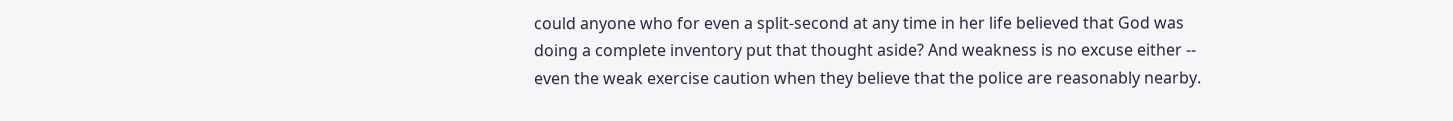could anyone who for even a split-second at any time in her life believed that God was doing a complete inventory put that thought aside? And weakness is no excuse either -- even the weak exercise caution when they believe that the police are reasonably nearby.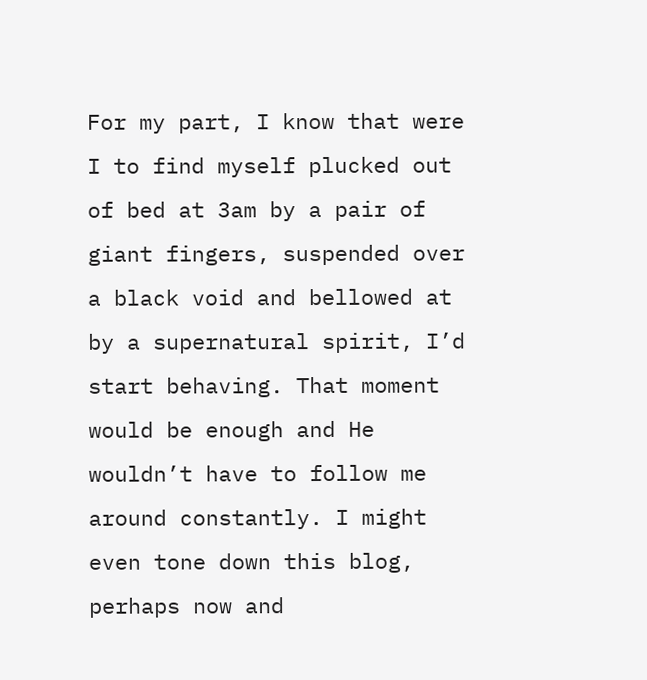For my part, I know that were I to find myself plucked out of bed at 3am by a pair of giant fingers, suspended over a black void and bellowed at by a supernatural spirit, I’d start behaving. That moment would be enough and He wouldn’t have to follow me around constantly. I might even tone down this blog, perhaps now and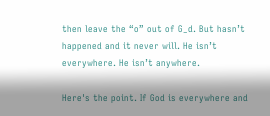then leave the “o” out of G_d. But hasn’t happened and it never will. He isn’t everywhere. He isn’t anywhere.

Here's the point. If God is everywhere and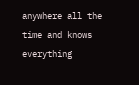anywhere all the time and knows everything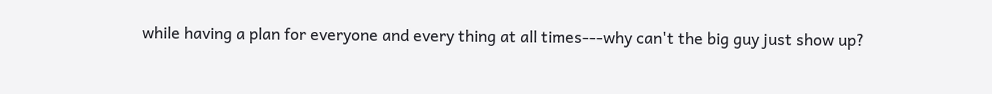while having a plan for everyone and every thing at all times---why can't the big guy just show up?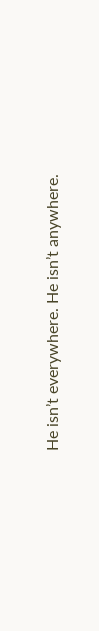He isn’t everywhere. He isn’t anywhere.